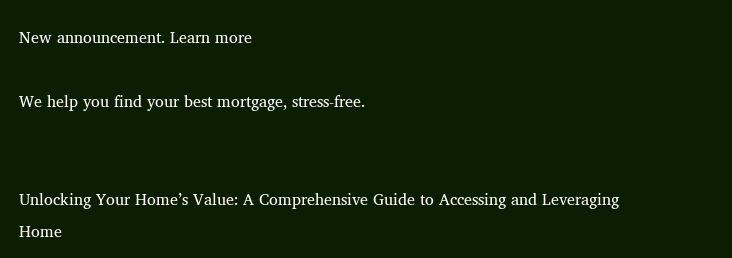New announcement. Learn more

We help you find your best mortgage, stress-free.


Unlocking Your Home’s Value: A Comprehensive Guide to Accessing and Leveraging Home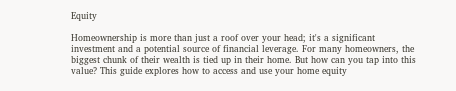Equity

Homeownership is more than just a roof over your head; it's a significant investment and a potential source of financial leverage. For many homeowners, the biggest chunk of their wealth is tied up in their home. But how can you tap into this value? This guide explores how to access and use your home equity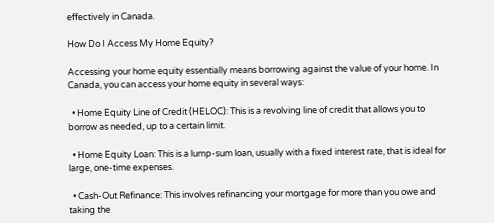effectively in Canada.

How Do I Access My Home Equity?

Accessing your home equity essentially means borrowing against the value of your home. In Canada, you can access your home equity in several ways:

  • Home Equity Line of Credit (HELOC): This is a revolving line of credit that allows you to borrow as needed, up to a certain limit.

  • Home Equity Loan: This is a lump-sum loan, usually with a fixed interest rate, that is ideal for large, one-time expenses.

  • Cash-Out Refinance: This involves refinancing your mortgage for more than you owe and taking the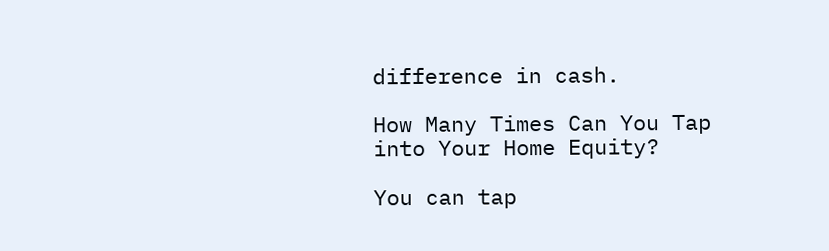difference in cash.

How Many Times Can You Tap into Your Home Equity?

You can tap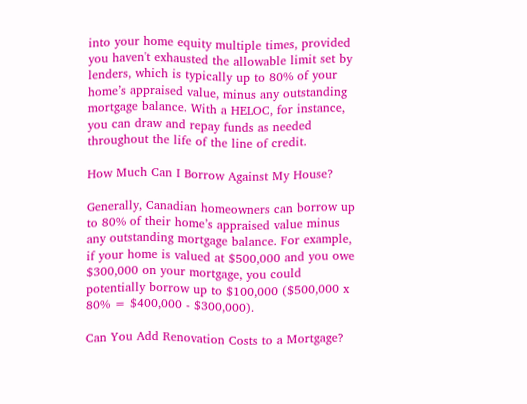into your home equity multiple times, provided you haven't exhausted the allowable limit set by lenders, which is typically up to 80% of your home’s appraised value, minus any outstanding mortgage balance. With a HELOC, for instance, you can draw and repay funds as needed throughout the life of the line of credit.

How Much Can I Borrow Against My House?

Generally, Canadian homeowners can borrow up to 80% of their home’s appraised value minus any outstanding mortgage balance. For example, if your home is valued at $500,000 and you owe $300,000 on your mortgage, you could potentially borrow up to $100,000 ($500,000 x 80% = $400,000 - $300,000).

Can You Add Renovation Costs to a Mortgage?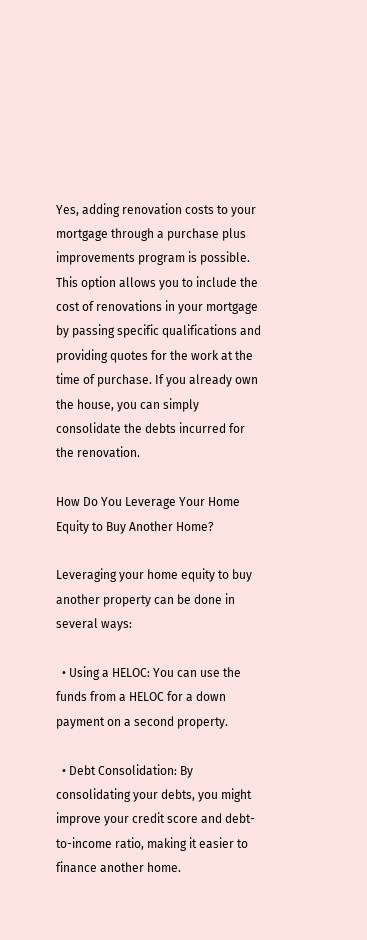Yes, adding renovation costs to your mortgage through a purchase plus improvements program is possible. This option allows you to include the cost of renovations in your mortgage by passing specific qualifications and providing quotes for the work at the time of purchase. If you already own the house, you can simply consolidate the debts incurred for the renovation.

How Do You Leverage Your Home Equity to Buy Another Home?

Leveraging your home equity to buy another property can be done in several ways:

  • Using a HELOC: You can use the funds from a HELOC for a down payment on a second property.

  • Debt Consolidation: By consolidating your debts, you might improve your credit score and debt-to-income ratio, making it easier to finance another home.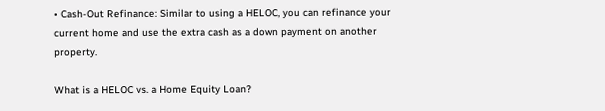• Cash-Out Refinance: Similar to using a HELOC, you can refinance your current home and use the extra cash as a down payment on another property.

What is a HELOC vs. a Home Equity Loan?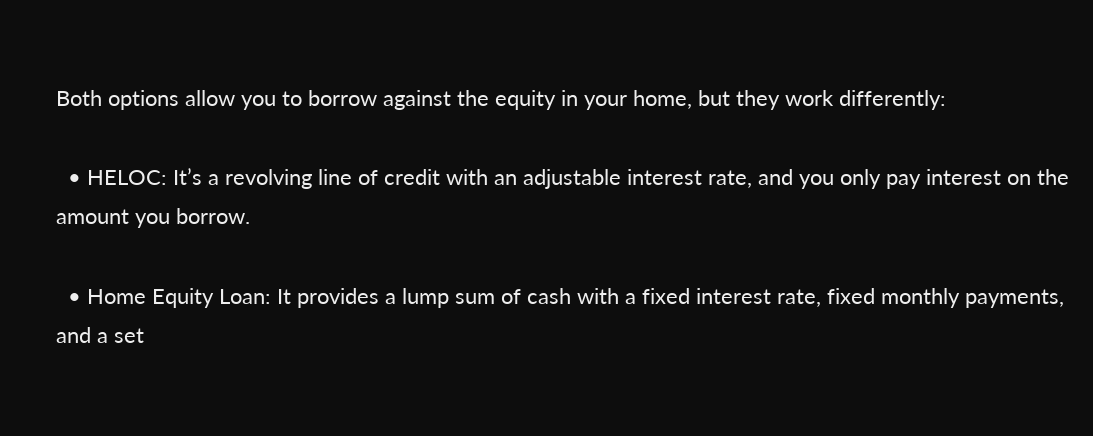Both options allow you to borrow against the equity in your home, but they work differently:

  • HELOC: It’s a revolving line of credit with an adjustable interest rate, and you only pay interest on the amount you borrow.

  • Home Equity Loan: It provides a lump sum of cash with a fixed interest rate, fixed monthly payments, and a set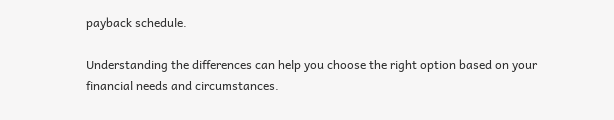payback schedule.

Understanding the differences can help you choose the right option based on your financial needs and circumstances.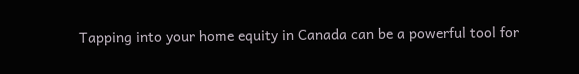Tapping into your home equity in Canada can be a powerful tool for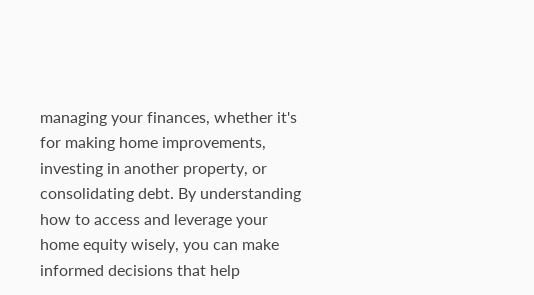managing your finances, whether it's for making home improvements, investing in another property, or consolidating debt. By understanding how to access and leverage your home equity wisely, you can make informed decisions that help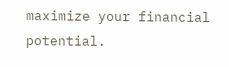maximize your financial potential.